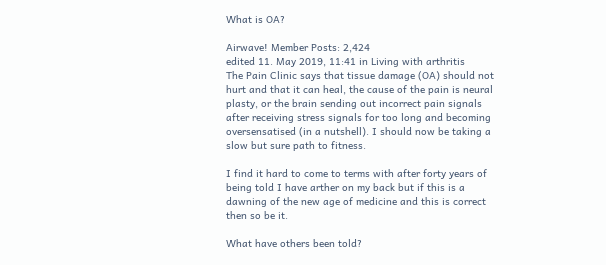What is OA?

Airwave! Member Posts: 2,424
edited 11. May 2019, 11:41 in Living with arthritis
The Pain Clinic says that tissue damage (OA) should not hurt and that it can heal, the cause of the pain is neural plasty, or the brain sending out incorrect pain signals after receiving stress signals for too long and becoming oversensatised (in a nutshell). I should now be taking a slow but sure path to fitness.

I find it hard to come to terms with after forty years of being told I have arther on my back but if this is a dawning of the new age of medicine and this is correct then so be it.

What have others been told?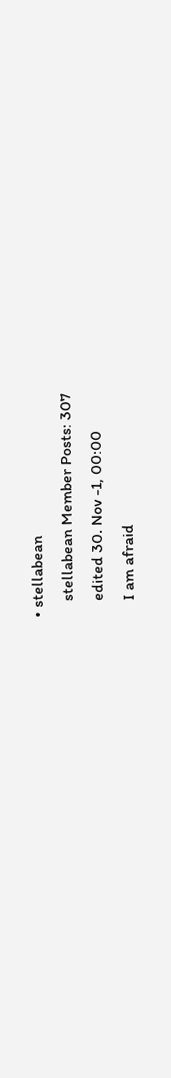• stellabean
    stellabean Member Posts: 307
    edited 30. Nov -1, 00:00
    I am afraid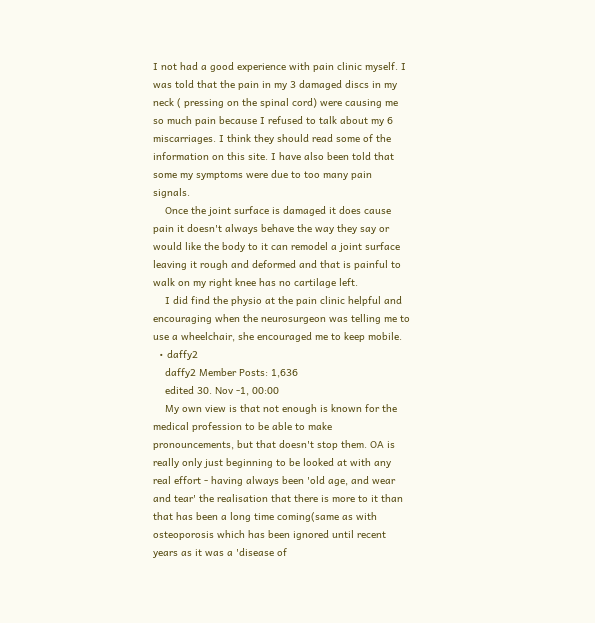I not had a good experience with pain clinic myself. I was told that the pain in my 3 damaged discs in my neck ( pressing on the spinal cord) were causing me so much pain because I refused to talk about my 6 miscarriages. I think they should read some of the information on this site. I have also been told that some my symptoms were due to too many pain signals.
    Once the joint surface is damaged it does cause pain it doesn't always behave the way they say or would like the body to it can remodel a joint surface leaving it rough and deformed and that is painful to walk on my right knee has no cartilage left.
    I did find the physio at the pain clinic helpful and encouraging when the neurosurgeon was telling me to use a wheelchair, she encouraged me to keep mobile.
  • daffy2
    daffy2 Member Posts: 1,636
    edited 30. Nov -1, 00:00
    My own view is that not enough is known for the medical profession to be able to make pronouncements, but that doesn't stop them. OA is really only just beginning to be looked at with any real effort - having always been 'old age, and wear and tear' the realisation that there is more to it than that has been a long time coming(same as with osteoporosis which has been ignored until recent years as it was a 'disease of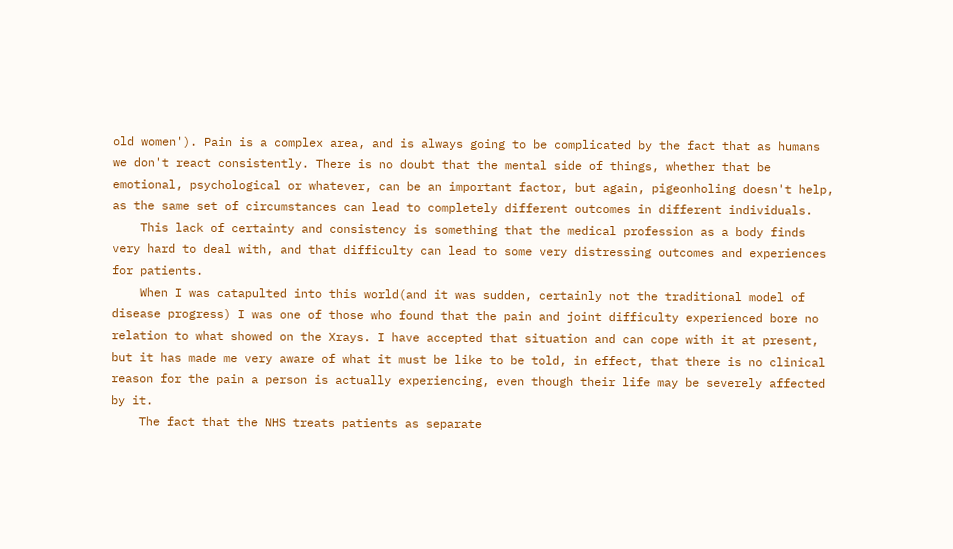old women'). Pain is a complex area, and is always going to be complicated by the fact that as humans we don't react consistently. There is no doubt that the mental side of things, whether that be emotional, psychological or whatever, can be an important factor, but again, pigeonholing doesn't help, as the same set of circumstances can lead to completely different outcomes in different individuals.
    This lack of certainty and consistency is something that the medical profession as a body finds very hard to deal with, and that difficulty can lead to some very distressing outcomes and experiences for patients.
    When I was catapulted into this world(and it was sudden, certainly not the traditional model of disease progress) I was one of those who found that the pain and joint difficulty experienced bore no relation to what showed on the Xrays. I have accepted that situation and can cope with it at present, but it has made me very aware of what it must be like to be told, in effect, that there is no clinical reason for the pain a person is actually experiencing, even though their life may be severely affected by it.
    The fact that the NHS treats patients as separate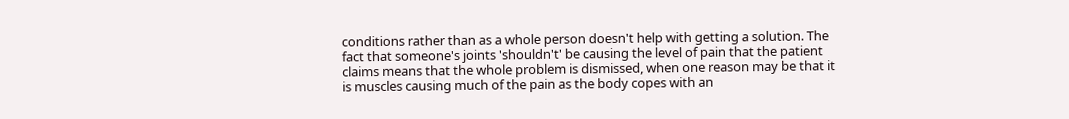conditions rather than as a whole person doesn't help with getting a solution. The fact that someone's joints 'shouldn't' be causing the level of pain that the patient claims means that the whole problem is dismissed, when one reason may be that it is muscles causing much of the pain as the body copes with an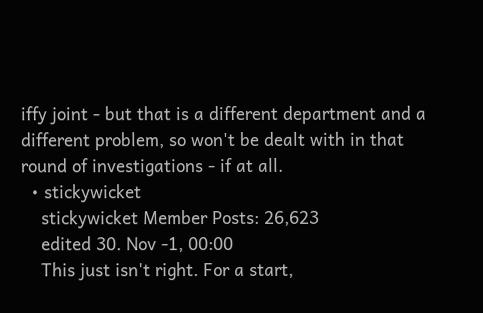iffy joint - but that is a different department and a different problem, so won't be dealt with in that round of investigations - if at all.
  • stickywicket
    stickywicket Member Posts: 26,623
    edited 30. Nov -1, 00:00
    This just isn't right. For a start,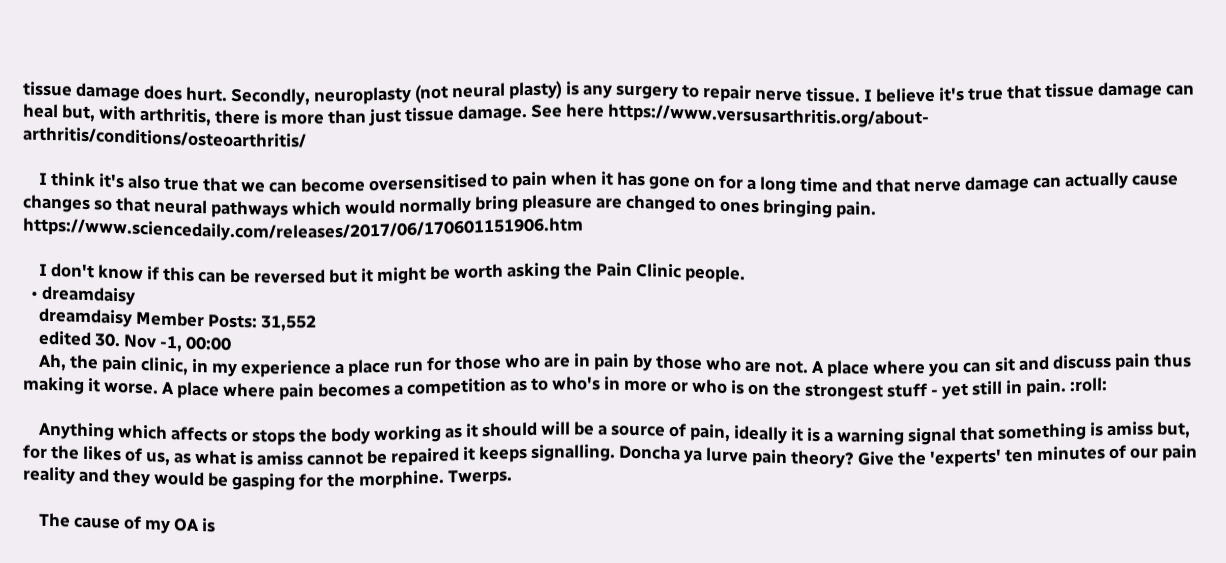tissue damage does hurt. Secondly, neuroplasty (not neural plasty) is any surgery to repair nerve tissue. I believe it's true that tissue damage can heal but, with arthritis, there is more than just tissue damage. See here https://www.versusarthritis.org/about-arthritis/conditions/osteoarthritis/

    I think it's also true that we can become oversensitised to pain when it has gone on for a long time and that nerve damage can actually cause changes so that neural pathways which would normally bring pleasure are changed to ones bringing pain. https://www.sciencedaily.com/releases/2017/06/170601151906.htm

    I don't know if this can be reversed but it might be worth asking the Pain Clinic people.
  • dreamdaisy
    dreamdaisy Member Posts: 31,552
    edited 30. Nov -1, 00:00
    Ah, the pain clinic, in my experience a place run for those who are in pain by those who are not. A place where you can sit and discuss pain thus making it worse. A place where pain becomes a competition as to who's in more or who is on the strongest stuff - yet still in pain. :roll:

    Anything which affects or stops the body working as it should will be a source of pain, ideally it is a warning signal that something is amiss but, for the likes of us, as what is amiss cannot be repaired it keeps signalling. Doncha ya lurve pain theory? Give the 'experts' ten minutes of our pain reality and they would be gasping for the morphine. Twerps.

    The cause of my OA is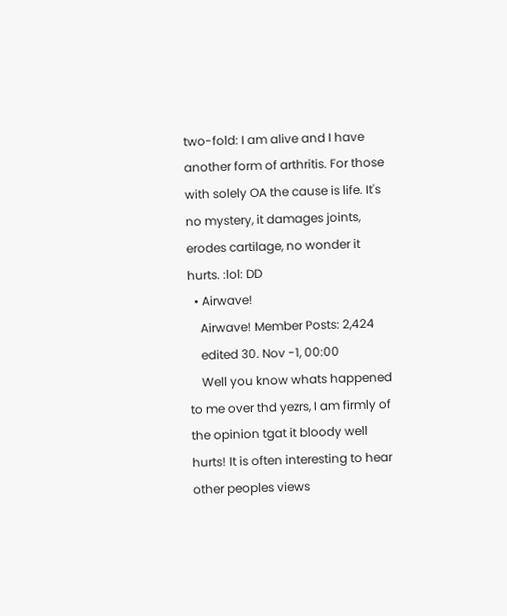two-fold: I am alive and I have another form of arthritis. For those with solely OA the cause is life. It's no mystery, it damages joints, erodes cartilage, no wonder it hurts. :lol: DD
  • Airwave!
    Airwave! Member Posts: 2,424
    edited 30. Nov -1, 00:00
    Well you know whats happened to me over thd yezrs, I am firmly of the opinion tgat it bloody well hurts! It is often interesting to hear other peoples views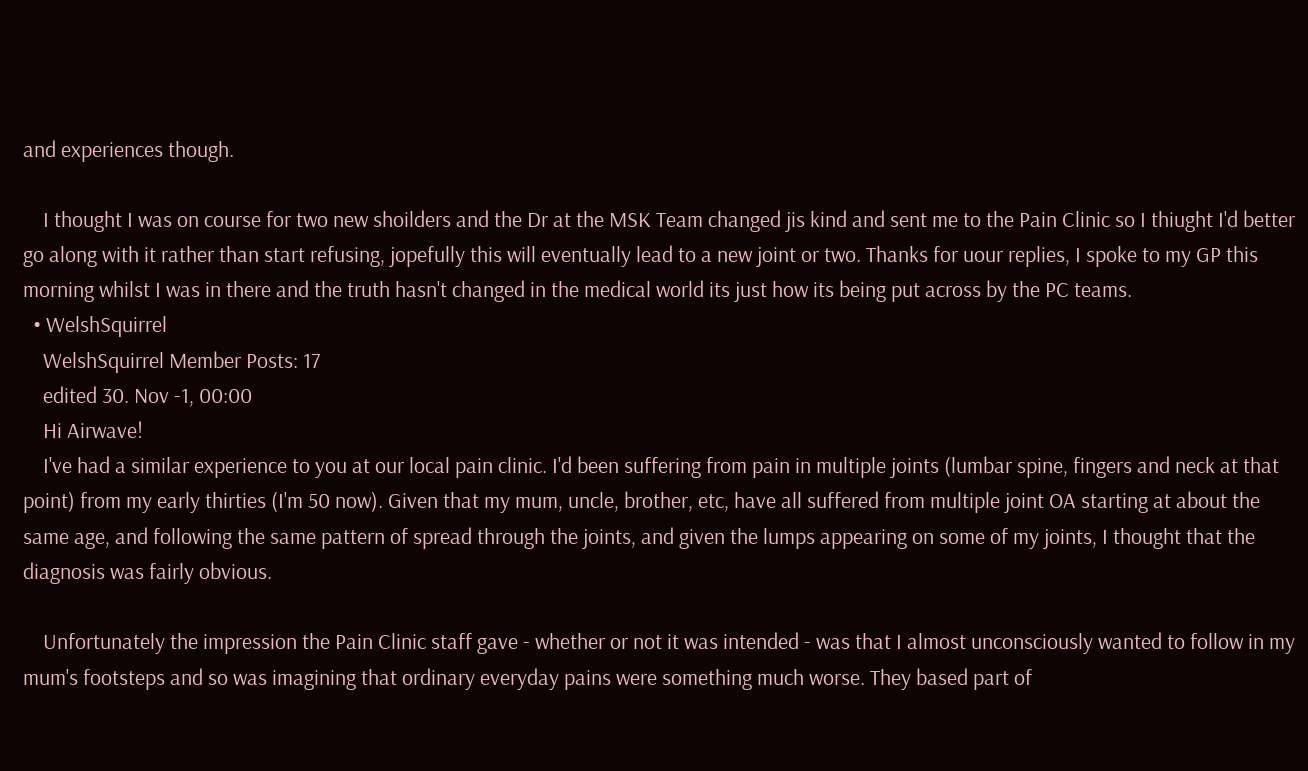and experiences though.

    I thought I was on course for two new shoilders and the Dr at the MSK Team changed jis kind and sent me to the Pain Clinic so I thiught I'd better go along with it rather than start refusing, jopefully this will eventually lead to a new joint or two. Thanks for uour replies, I spoke to my GP this morning whilst I was in there and the truth hasn't changed in the medical world its just how its being put across by the PC teams.
  • WelshSquirrel
    WelshSquirrel Member Posts: 17
    edited 30. Nov -1, 00:00
    Hi Airwave!
    I've had a similar experience to you at our local pain clinic. I'd been suffering from pain in multiple joints (lumbar spine, fingers and neck at that point) from my early thirties (I'm 50 now). Given that my mum, uncle, brother, etc, have all suffered from multiple joint OA starting at about the same age, and following the same pattern of spread through the joints, and given the lumps appearing on some of my joints, I thought that the diagnosis was fairly obvious.

    Unfortunately the impression the Pain Clinic staff gave - whether or not it was intended - was that I almost unconsciously wanted to follow in my mum's footsteps and so was imagining that ordinary everyday pains were something much worse. They based part of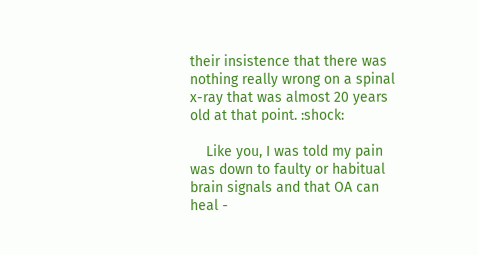their insistence that there was nothing really wrong on a spinal x-ray that was almost 20 years old at that point. :shock:

    Like you, I was told my pain was down to faulty or habitual brain signals and that OA can heal -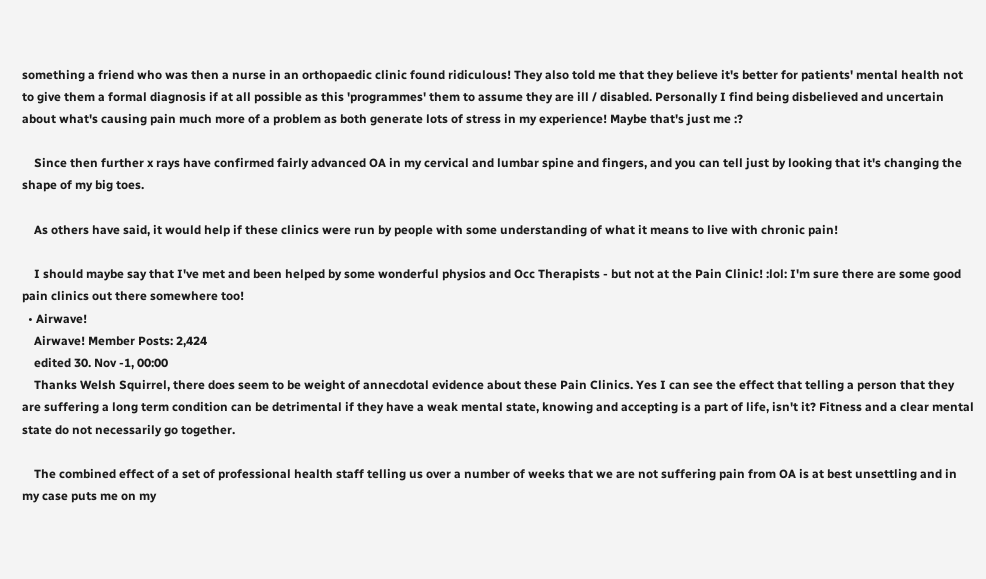something a friend who was then a nurse in an orthopaedic clinic found ridiculous! They also told me that they believe it's better for patients' mental health not to give them a formal diagnosis if at all possible as this 'programmes' them to assume they are ill / disabled. Personally I find being disbelieved and uncertain about what's causing pain much more of a problem as both generate lots of stress in my experience! Maybe that's just me :?

    Since then further x rays have confirmed fairly advanced OA in my cervical and lumbar spine and fingers, and you can tell just by looking that it's changing the shape of my big toes.

    As others have said, it would help if these clinics were run by people with some understanding of what it means to live with chronic pain!

    I should maybe say that I've met and been helped by some wonderful physios and Occ Therapists - but not at the Pain Clinic! :lol: I'm sure there are some good pain clinics out there somewhere too!
  • Airwave!
    Airwave! Member Posts: 2,424
    edited 30. Nov -1, 00:00
    Thanks Welsh Squirrel, there does seem to be weight of annecdotal evidence about these Pain Clinics. Yes I can see the effect that telling a person that they are suffering a long term condition can be detrimental if they have a weak mental state, knowing and accepting is a part of life, isn't it? Fitness and a clear mental state do not necessarily go together.

    The combined effect of a set of professional health staff telling us over a number of weeks that we are not suffering pain from OA is at best unsettling and in my case puts me on my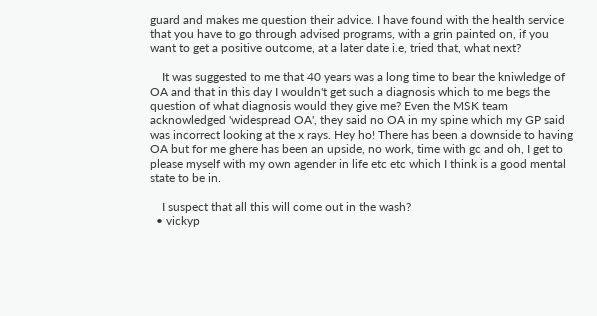guard and makes me question their advice. I have found with the health service that you have to go through advised programs, with a grin painted on, if you want to get a positive outcome, at a later date i.e, tried that, what next?

    It was suggested to me that 40 years was a long time to bear the kniwledge of OA and that in this day I wouldn't get such a diagnosis which to me begs the question of what diagnosis would they give me? Even the MSK team acknowledged 'widespread OA', they said no OA in my spine which my GP said was incorrect looking at the x rays. Hey ho! There has been a downside to having OA but for me ghere has been an upside, no work, time with gc and oh, I get to please myself with my own agender in life etc etc which I think is a good mental state to be in.

    I suspect that all this will come out in the wash?
  • vickyp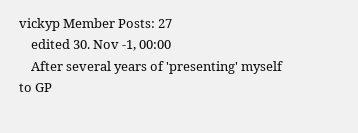vickyp Member Posts: 27
    edited 30. Nov -1, 00:00
    After several years of 'presenting' myself to GP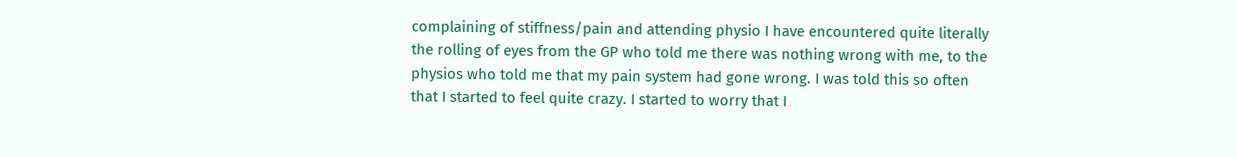complaining of stiffness/pain and attending physio I have encountered quite literally the rolling of eyes from the GP who told me there was nothing wrong with me, to the physios who told me that my pain system had gone wrong. I was told this so often that I started to feel quite crazy. I started to worry that I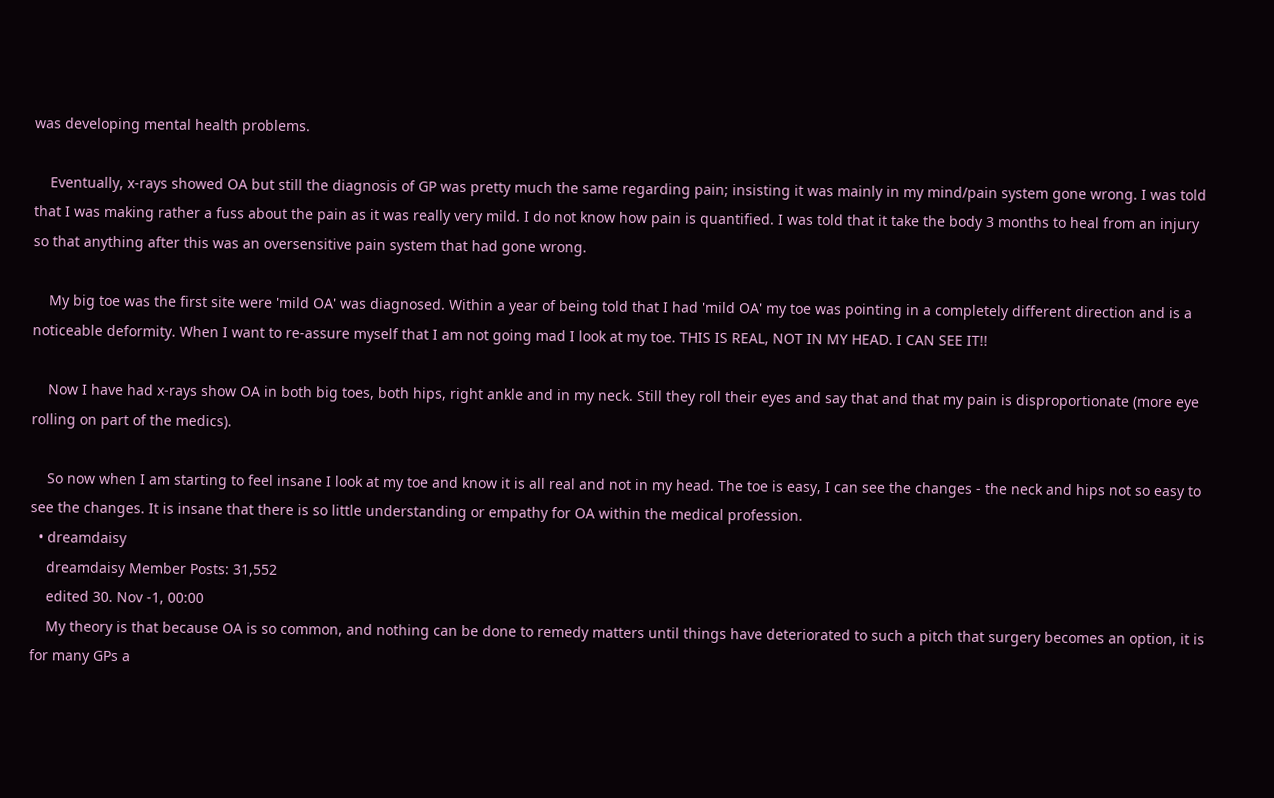was developing mental health problems.

    Eventually, x-rays showed OA but still the diagnosis of GP was pretty much the same regarding pain; insisting it was mainly in my mind/pain system gone wrong. I was told that I was making rather a fuss about the pain as it was really very mild. I do not know how pain is quantified. I was told that it take the body 3 months to heal from an injury so that anything after this was an oversensitive pain system that had gone wrong.

    My big toe was the first site were 'mild OA' was diagnosed. Within a year of being told that I had 'mild OA' my toe was pointing in a completely different direction and is a noticeable deformity. When I want to re-assure myself that I am not going mad I look at my toe. THIS IS REAL, NOT IN MY HEAD. I CAN SEE IT!!

    Now I have had x-rays show OA in both big toes, both hips, right ankle and in my neck. Still they roll their eyes and say that and that my pain is disproportionate (more eye rolling on part of the medics).

    So now when I am starting to feel insane I look at my toe and know it is all real and not in my head. The toe is easy, I can see the changes - the neck and hips not so easy to see the changes. It is insane that there is so little understanding or empathy for OA within the medical profession.
  • dreamdaisy
    dreamdaisy Member Posts: 31,552
    edited 30. Nov -1, 00:00
    My theory is that because OA is so common, and nothing can be done to remedy matters until things have deteriorated to such a pitch that surgery becomes an option, it is for many GPs a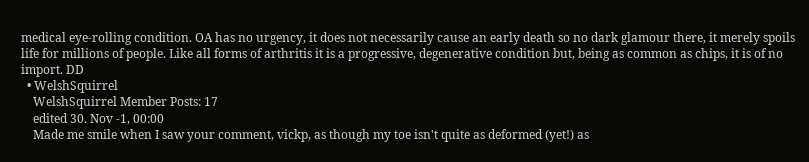medical eye-rolling condition. OA has no urgency, it does not necessarily cause an early death so no dark glamour there, it merely spoils life for millions of people. Like all forms of arthritis it is a progressive, degenerative condition but, being as common as chips, it is of no import. DD
  • WelshSquirrel
    WelshSquirrel Member Posts: 17
    edited 30. Nov -1, 00:00
    Made me smile when I saw your comment, vickp, as though my toe isn't quite as deformed (yet!) as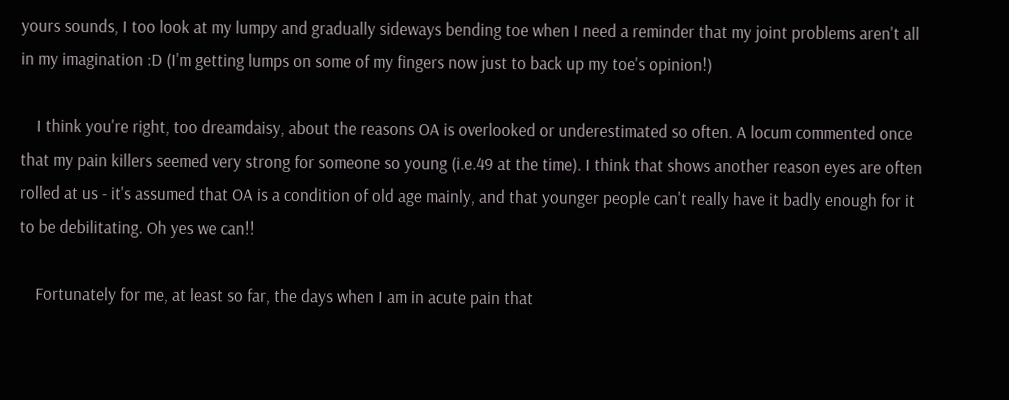yours sounds, I too look at my lumpy and gradually sideways bending toe when I need a reminder that my joint problems aren't all in my imagination :D (I'm getting lumps on some of my fingers now just to back up my toe's opinion!)

    I think you're right, too dreamdaisy, about the reasons OA is overlooked or underestimated so often. A locum commented once that my pain killers seemed very strong for someone so young (i.e.49 at the time). I think that shows another reason eyes are often rolled at us - it's assumed that OA is a condition of old age mainly, and that younger people can't really have it badly enough for it to be debilitating. Oh yes we can!!

    Fortunately for me, at least so far, the days when I am in acute pain that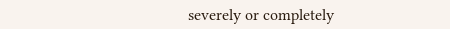severely or completely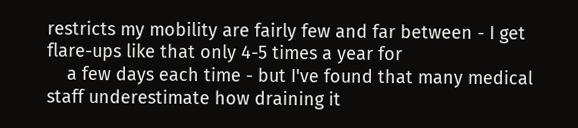restricts my mobility are fairly few and far between - I get flare-ups like that only 4-5 times a year for
    a few days each time - but I've found that many medical staff underestimate how draining it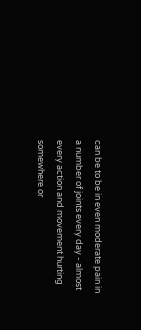can be to be in even moderate pain in a number of joints every day - almost every action and movement hurting somewhere or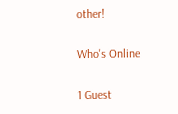other!

Who's Online

1 Guest